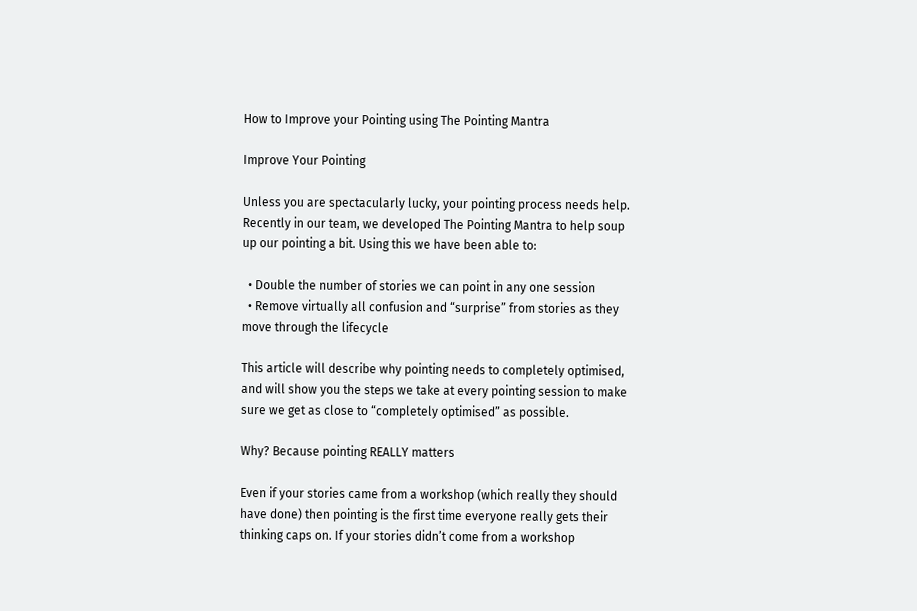How to Improve your Pointing using The Pointing Mantra

Improve Your Pointing

Unless you are spectacularly lucky, your pointing process needs help. Recently in our team, we developed The Pointing Mantra to help soup up our pointing a bit. Using this we have been able to:

  • Double the number of stories we can point in any one session
  • Remove virtually all confusion and “surprise” from stories as they move through the lifecycle

This article will describe why pointing needs to completely optimised, and will show you the steps we take at every pointing session to make sure we get as close to “completely optimised” as possible.

Why? Because pointing REALLY matters

Even if your stories came from a workshop (which really they should have done) then pointing is the first time everyone really gets their thinking caps on. If your stories didn’t come from a workshop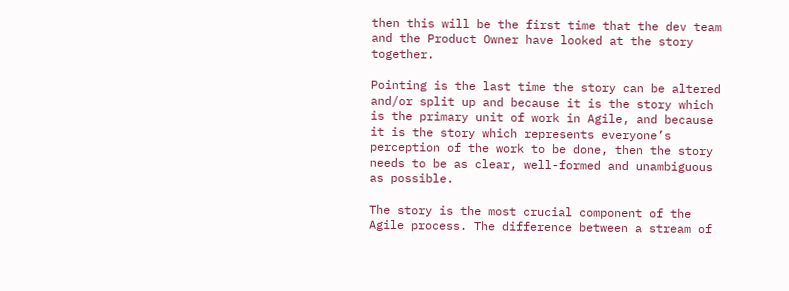then this will be the first time that the dev team and the Product Owner have looked at the story together.

Pointing is the last time the story can be altered and/or split up and because it is the story which is the primary unit of work in Agile, and because it is the story which represents everyone’s perception of the work to be done, then the story needs to be as clear, well-formed and unambiguous as possible.

The story is the most crucial component of the Agile process. The difference between a stream of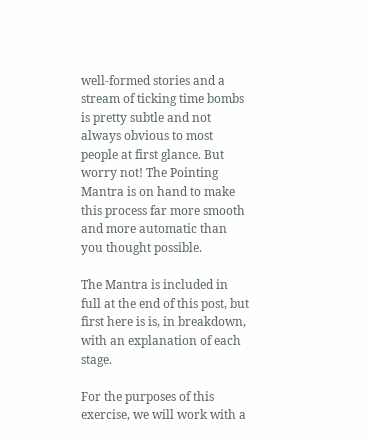well-formed stories and a stream of ticking time bombs is pretty subtle and not always obvious to most people at first glance. But worry not! The Pointing Mantra is on hand to make this process far more smooth and more automatic than you thought possible.

The Mantra is included in full at the end of this post, but first here is is, in breakdown, with an explanation of each stage.

For the purposes of this exercise, we will work with a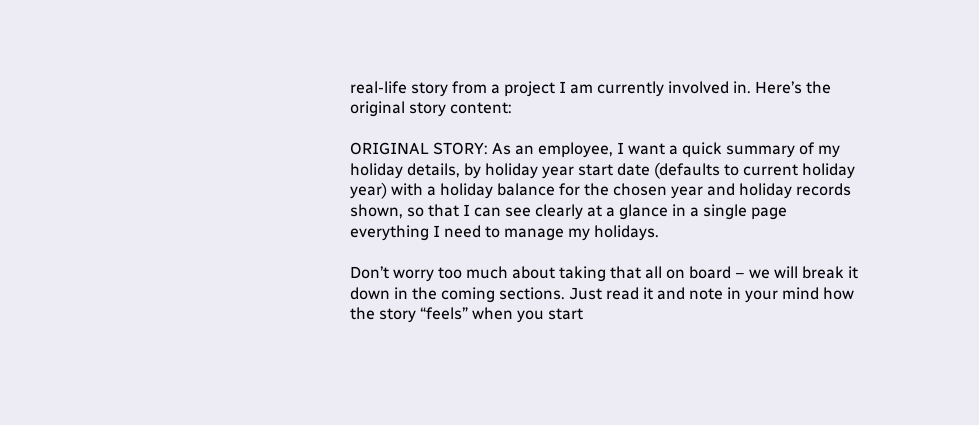real-life story from a project I am currently involved in. Here’s the original story content:

ORIGINAL STORY: As an employee, I want a quick summary of my holiday details, by holiday year start date (defaults to current holiday year) with a holiday balance for the chosen year and holiday records shown, so that I can see clearly at a glance in a single page everything I need to manage my holidays.

Don’t worry too much about taking that all on board – we will break it down in the coming sections. Just read it and note in your mind how the story “feels” when you start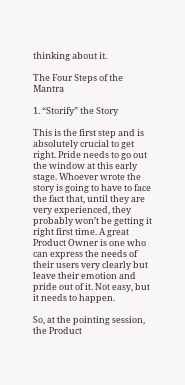thinking about it.

The Four Steps of the Mantra

1. “Storify” the Story

This is the first step and is absolutely crucial to get right. Pride needs to go out the window at this early stage. Whoever wrote the story is going to have to face the fact that, until they are very experienced, they probably won’t be getting it right first time. A great Product Owner is one who can express the needs of their users very clearly but leave their emotion and pride out of it. Not easy, but it needs to happen.

So, at the pointing session, the Product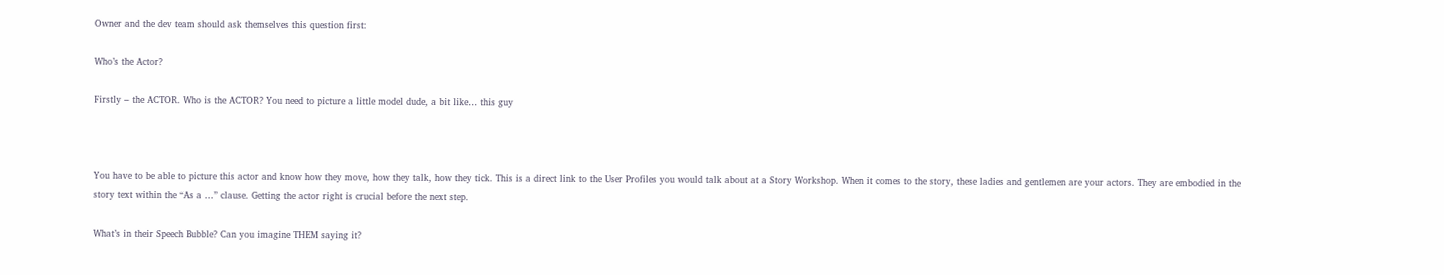Owner and the dev team should ask themselves this question first:

Who’s the Actor?

Firstly – the ACTOR. Who is the ACTOR? You need to picture a little model dude, a bit like… this guy



You have to be able to picture this actor and know how they move, how they talk, how they tick. This is a direct link to the User Profiles you would talk about at a Story Workshop. When it comes to the story, these ladies and gentlemen are your actors. They are embodied in the story text within the “As a …” clause. Getting the actor right is crucial before the next step.

What’s in their Speech Bubble? Can you imagine THEM saying it?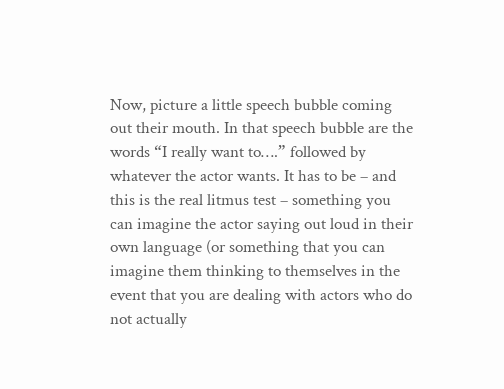Now, picture a little speech bubble coming out their mouth. In that speech bubble are the words “I really want to….” followed by whatever the actor wants. It has to be – and this is the real litmus test – something you can imagine the actor saying out loud in their own language (or something that you can imagine them thinking to themselves in the event that you are dealing with actors who do not actually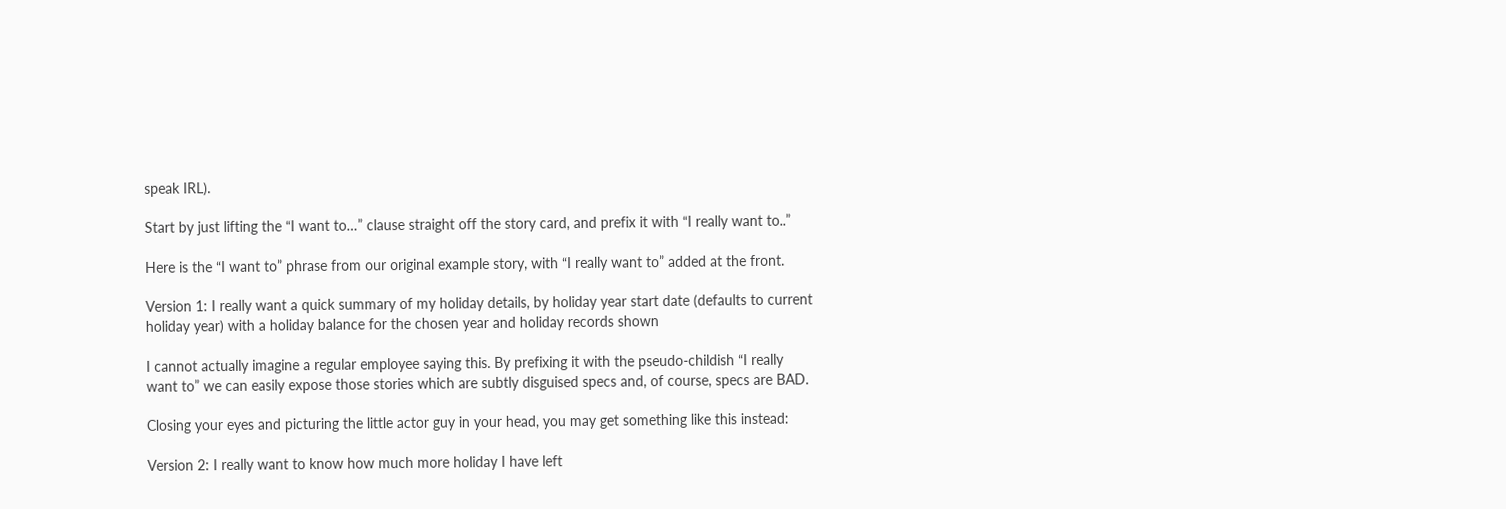speak IRL).

Start by just lifting the “I want to…” clause straight off the story card, and prefix it with “I really want to..”

Here is the “I want to” phrase from our original example story, with “I really want to” added at the front.

Version 1: I really want a quick summary of my holiday details, by holiday year start date (defaults to current holiday year) with a holiday balance for the chosen year and holiday records shown

I cannot actually imagine a regular employee saying this. By prefixing it with the pseudo-childish “I really want to” we can easily expose those stories which are subtly disguised specs and, of course, specs are BAD.

Closing your eyes and picturing the little actor guy in your head, you may get something like this instead:

Version 2: I really want to know how much more holiday I have left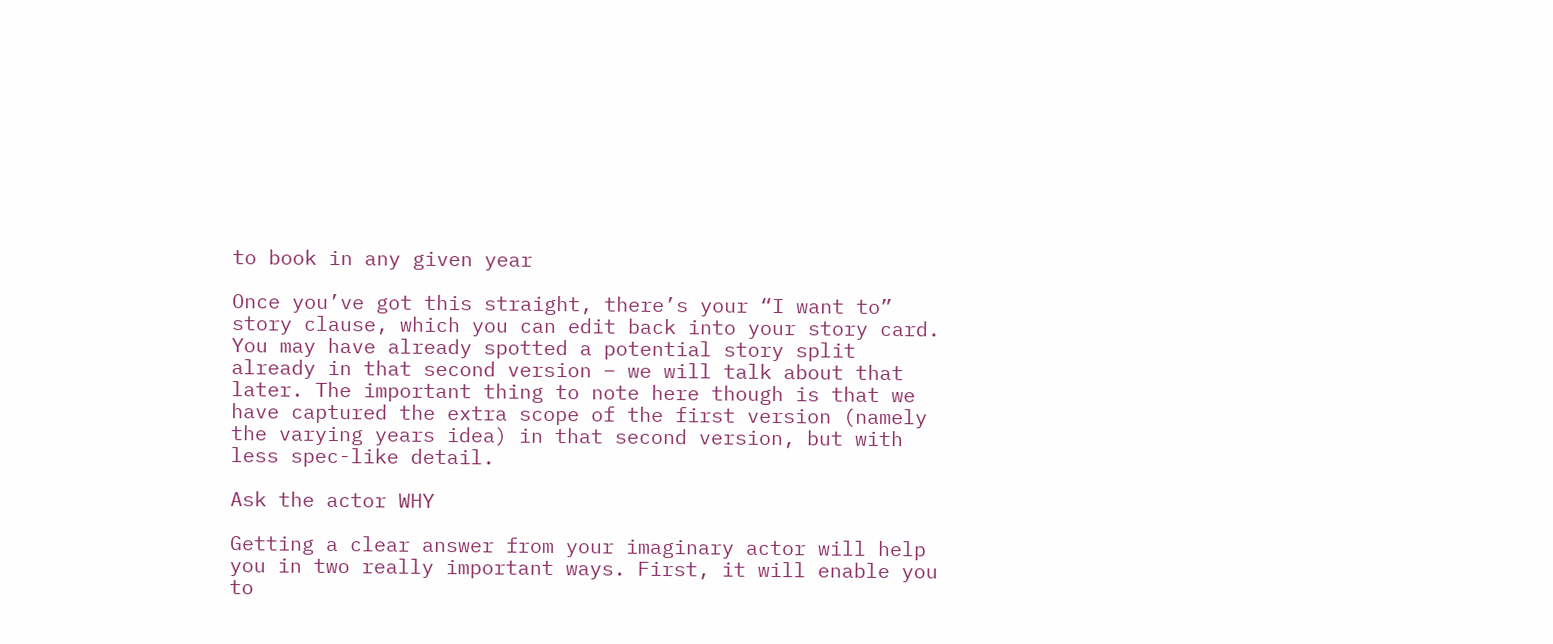to book in any given year

Once you’ve got this straight, there’s your “I want to” story clause, which you can edit back into your story card. You may have already spotted a potential story split already in that second version – we will talk about that later. The important thing to note here though is that we have captured the extra scope of the first version (namely the varying years idea) in that second version, but with less spec-like detail.

Ask the actor WHY

Getting a clear answer from your imaginary actor will help you in two really important ways. First, it will enable you to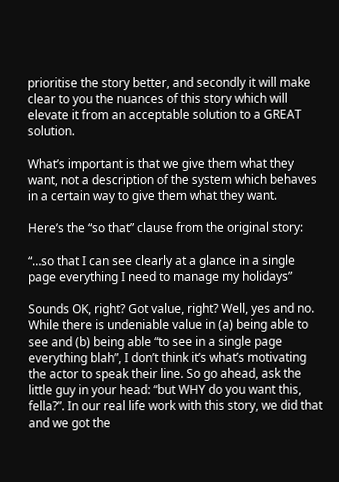prioritise the story better, and secondly it will make clear to you the nuances of this story which will elevate it from an acceptable solution to a GREAT solution.

What’s important is that we give them what they want, not a description of the system which behaves in a certain way to give them what they want.

Here’s the “so that” clause from the original story:

“…so that I can see clearly at a glance in a single page everything I need to manage my holidays”

Sounds OK, right? Got value, right? Well, yes and no. While there is undeniable value in (a) being able to see and (b) being able “to see in a single page everything blah”, I don’t think it’s what’s motivating the actor to speak their line. So go ahead, ask the little guy in your head: “but WHY do you want this, fella?”. In our real life work with this story, we did that and we got the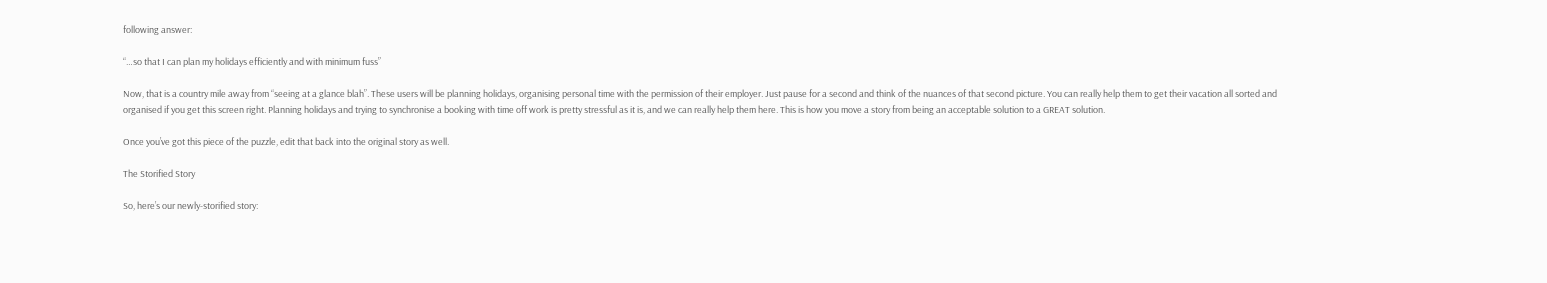following answer:

“…so that I can plan my holidays efficiently and with minimum fuss”

Now, that is a country mile away from “seeing at a glance blah”. These users will be planning holidays, organising personal time with the permission of their employer. Just pause for a second and think of the nuances of that second picture. You can really help them to get their vacation all sorted and organised if you get this screen right. Planning holidays and trying to synchronise a booking with time off work is pretty stressful as it is, and we can really help them here. This is how you move a story from being an acceptable solution to a GREAT solution.

Once you’ve got this piece of the puzzle, edit that back into the original story as well.

The Storified Story

So, here’s our newly-storified story: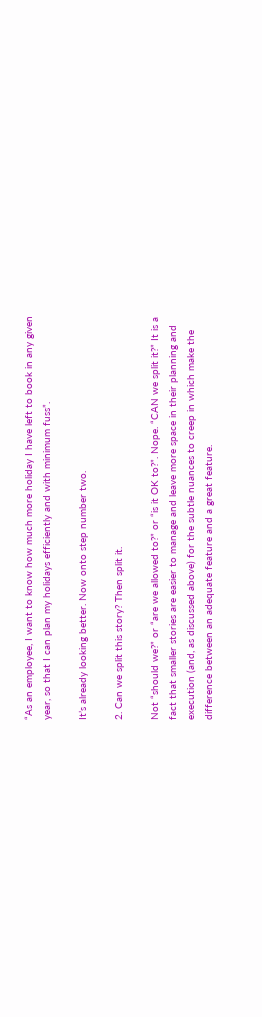“As an employee, I want to know how much more holiday I have left to book in any given year, so that I can plan my holidays efficiently and with minimum fuss”.

It’s already looking better. Now onto step number two.

2. Can we split this story? Then split it.

Not “should we?” or “are we allowed to?” or “is it OK to?”. Nope. “CAN we split it?” It is a fact that smaller stories are easier to manage and leave more space in their planning and execution (and, as discussed above) for the subtle nuances to creep in which make the difference between an adequate feature and a great feature.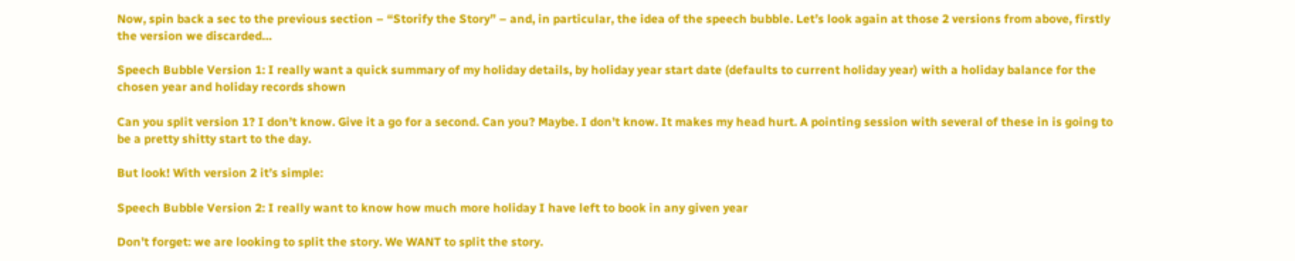Now, spin back a sec to the previous section – “Storify the Story” – and, in particular, the idea of the speech bubble. Let’s look again at those 2 versions from above, firstly the version we discarded…

Speech Bubble Version 1: I really want a quick summary of my holiday details, by holiday year start date (defaults to current holiday year) with a holiday balance for the chosen year and holiday records shown

Can you split version 1? I don’t know. Give it a go for a second. Can you? Maybe. I don’t know. It makes my head hurt. A pointing session with several of these in is going to be a pretty shitty start to the day.

But look! With version 2 it’s simple:

Speech Bubble Version 2: I really want to know how much more holiday I have left to book in any given year

Don’t forget: we are looking to split the story. We WANT to split the story.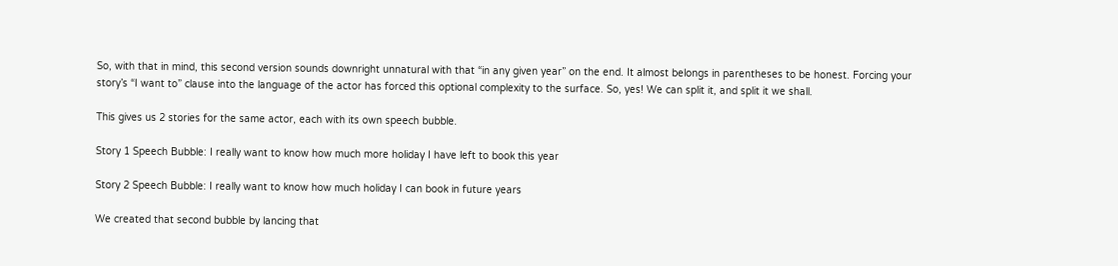So, with that in mind, this second version sounds downright unnatural with that “in any given year” on the end. It almost belongs in parentheses to be honest. Forcing your story’s “I want to” clause into the language of the actor has forced this optional complexity to the surface. So, yes! We can split it, and split it we shall.

This gives us 2 stories for the same actor, each with its own speech bubble.

Story 1 Speech Bubble: I really want to know how much more holiday I have left to book this year

Story 2 Speech Bubble: I really want to know how much holiday I can book in future years

We created that second bubble by lancing that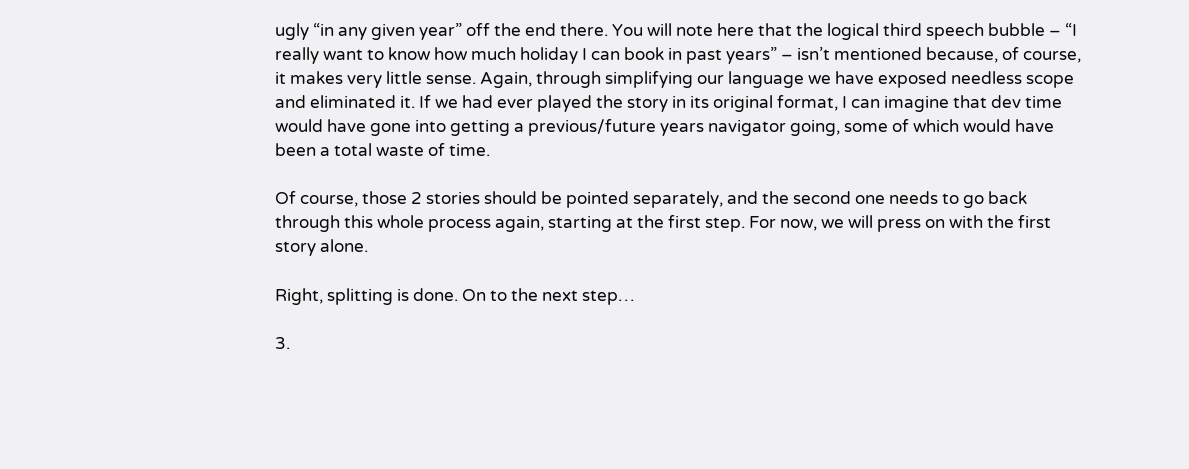ugly “in any given year” off the end there. You will note here that the logical third speech bubble – “I really want to know how much holiday I can book in past years” – isn’t mentioned because, of course, it makes very little sense. Again, through simplifying our language we have exposed needless scope and eliminated it. If we had ever played the story in its original format, I can imagine that dev time would have gone into getting a previous/future years navigator going, some of which would have been a total waste of time.

Of course, those 2 stories should be pointed separately, and the second one needs to go back through this whole process again, starting at the first step. For now, we will press on with the first story alone.

Right, splitting is done. On to the next step…

3.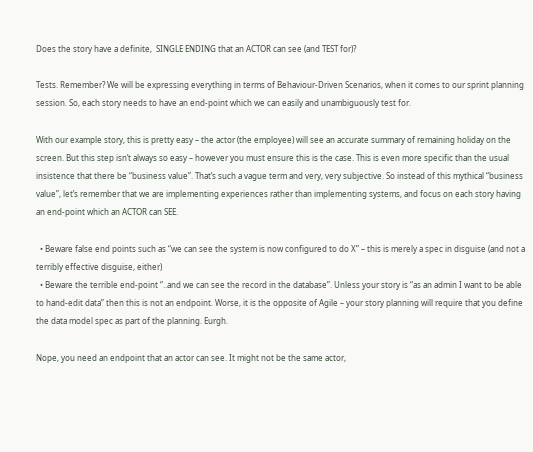Does the story have a definite,  SINGLE ENDING that an ACTOR can see (and TEST for)?

Tests. Remember? We will be expressing everything in terms of Behaviour-Driven Scenarios, when it comes to our sprint planning session. So, each story needs to have an end-point which we can easily and unambiguously test for.

With our example story, this is pretty easy – the actor (the employee) will see an accurate summary of remaining holiday on the screen. But this step isn’t always so easy – however you must ensure this is the case. This is even more specific than the usual insistence that there be “business value”. That’s such a vague term and very, very subjective. So instead of this mythical “business value”, let’s remember that we are implementing experiences rather than implementing systems, and focus on each story having an end-point which an ACTOR can SEE.

  • Beware false end points such as “we can see the system is now configured to do X” – this is merely a spec in disguise (and not a terribly effective disguise, either)
  • Beware the terrible end-point “..and we can see the record in the database”. Unless your story is “as an admin I want to be able to hand-edit data” then this is not an endpoint. Worse, it is the opposite of Agile – your story planning will require that you define the data model spec as part of the planning. Eurgh.

Nope, you need an endpoint that an actor can see. It might not be the same actor,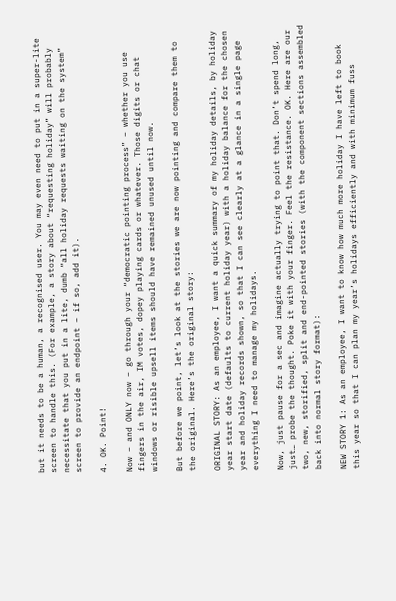but it needs to be a human, a recognised user. You may even need to put in a super-lite screen to handle this. (For example, a story about “requesting holiday” will probably necessitate that you put in a lite, dumb “all holiday requests waiting on the system” screen to provide an endpoint – if so, add it).

4. OK. Point!

Now – and ONLY now – go through your “democratic pointing process” – whether you use fingers in the air, IM votes, dopey playing cards or whatever. Those digits or chat windows or risible upsell items should have remained unused until now.

But before we point, let’s look at the stories we are now pointing and compare them to the original. Here’s the original story:

ORIGINAL STORY: As an employee, I want a quick summary of my holiday details, by holiday year start date (defaults to current holiday year) with a holiday balance for the chosen year and holiday records shown, so that I can see clearly at a glance in a single page everything I need to manage my holidays.

Now, just pause for a sec and imagine actually trying to point that. Don’t spend long, just… probe the thought. Poke it with your finger. Feel the resistance. OK. Here are our two, new, storified, split and end-pointed stories (with the component sections assembled back into normal story format):

NEW STORY 1: As an employee, I want to know how much more holiday I have left to book this year so that I can plan my year’s holidays efficiently and with minimum fuss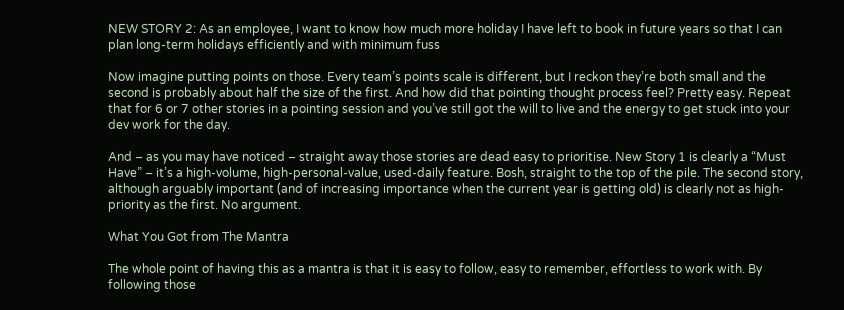NEW STORY 2: As an employee, I want to know how much more holiday I have left to book in future years so that I can plan long-term holidays efficiently and with minimum fuss

Now imagine putting points on those. Every team’s points scale is different, but I reckon they’re both small and the second is probably about half the size of the first. And how did that pointing thought process feel? Pretty easy. Repeat that for 6 or 7 other stories in a pointing session and you’ve still got the will to live and the energy to get stuck into your dev work for the day.

And – as you may have noticed – straight away those stories are dead easy to prioritise. New Story 1 is clearly a “Must Have” – it’s a high-volume, high-personal-value, used-daily feature. Bosh, straight to the top of the pile. The second story, although arguably important (and of increasing importance when the current year is getting old) is clearly not as high-priority as the first. No argument.

What You Got from The Mantra

The whole point of having this as a mantra is that it is easy to follow, easy to remember, effortless to work with. By following those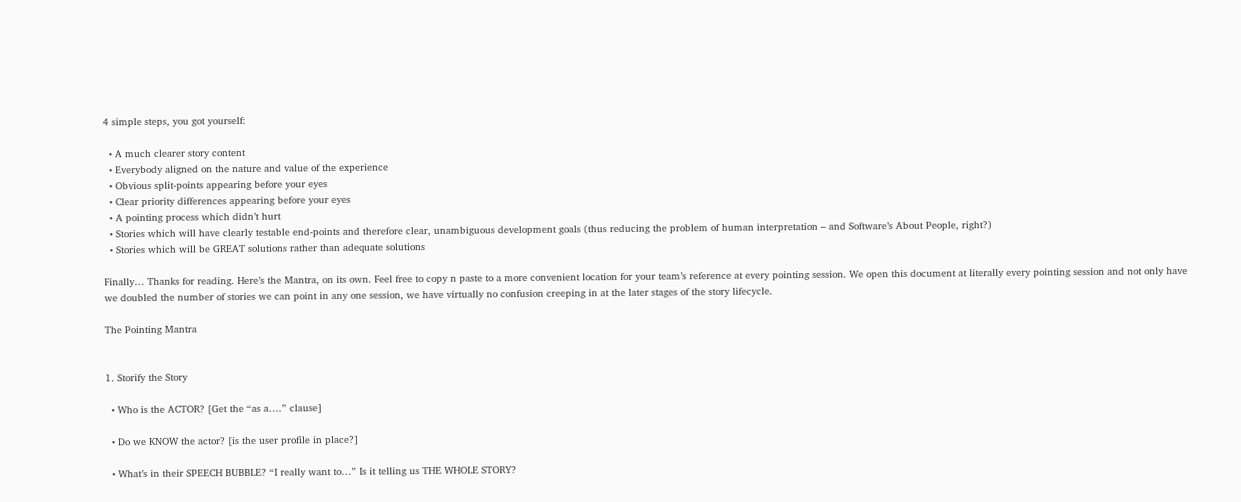4 simple steps, you got yourself:

  • A much clearer story content
  • Everybody aligned on the nature and value of the experience
  • Obvious split-points appearing before your eyes
  • Clear priority differences appearing before your eyes
  • A pointing process which didn’t hurt
  • Stories which will have clearly testable end-points and therefore clear, unambiguous development goals (thus reducing the problem of human interpretation – and Software’s About People, right?)
  • Stories which will be GREAT solutions rather than adequate solutions

Finally… Thanks for reading. Here’s the Mantra, on its own. Feel free to copy n paste to a more convenient location for your team’s reference at every pointing session. We open this document at literally every pointing session and not only have we doubled the number of stories we can point in any one session, we have virtually no confusion creeping in at the later stages of the story lifecycle.

The Pointing Mantra


1. Storify the Story

  • Who is the ACTOR? [Get the “as a….” clause]

  • Do we KNOW the actor? [is the user profile in place?]

  • What’s in their SPEECH BUBBLE? “I really want to…” Is it telling us THE WHOLE STORY?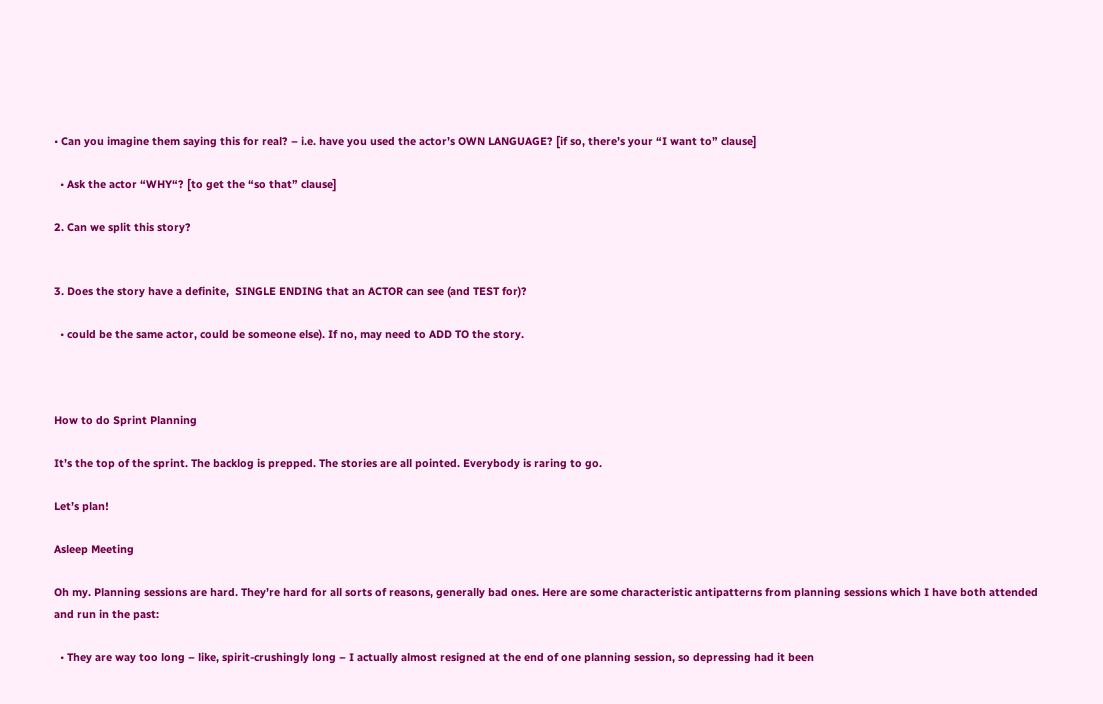• Can you imagine them saying this for real? – i.e. have you used the actor’s OWN LANGUAGE? [if so, there’s your “I want to” clause]

  • Ask the actor “WHY“? [to get the “so that” clause]

2. Can we split this story?


3. Does the story have a definite,  SINGLE ENDING that an ACTOR can see (and TEST for)?

  • could be the same actor, could be someone else). If no, may need to ADD TO the story.



How to do Sprint Planning

It’s the top of the sprint. The backlog is prepped. The stories are all pointed. Everybody is raring to go.

Let’s plan!

Asleep Meeting

Oh my. Planning sessions are hard. They’re hard for all sorts of reasons, generally bad ones. Here are some characteristic antipatterns from planning sessions which I have both attended and run in the past:

  • They are way too long – like, spirit-crushingly long – I actually almost resigned at the end of one planning session, so depressing had it been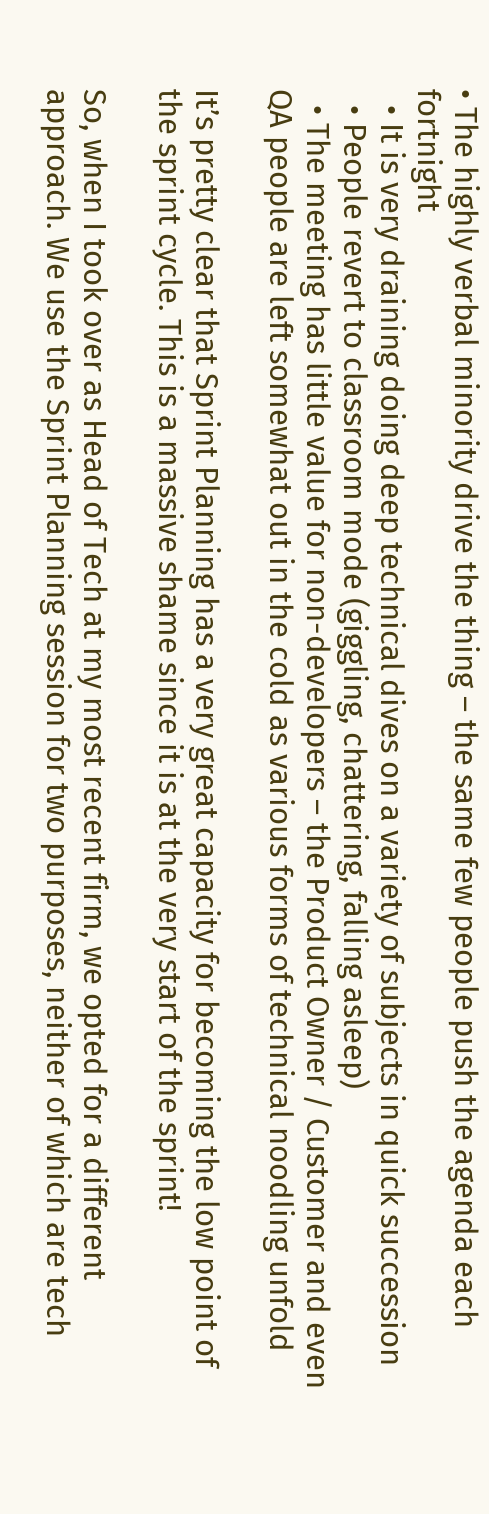• The highly verbal minority drive the thing – the same few people push the agenda each fortnight
  • It is very draining doing deep technical dives on a variety of subjects in quick succession
  • People revert to classroom mode (giggling, chattering, falling asleep)
  • The meeting has little value for non-developers – the Product Owner / Customer and even QA people are left somewhat out in the cold as various forms of technical noodling unfold

It’s pretty clear that Sprint Planning has a very great capacity for becoming the low point of the sprint cycle. This is a massive shame since it is at the very start of the sprint!

So, when I took over as Head of Tech at my most recent firm, we opted for a different approach. We use the Sprint Planning session for two purposes, neither of which are tech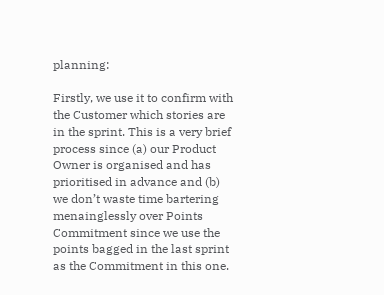planning:

Firstly, we use it to confirm with the Customer which stories are in the sprint. This is a very brief process since (a) our Product Owner is organised and has prioritised in advance and (b) we don’t waste time bartering menainglessly over Points Commitment since we use the points bagged in the last sprint as the Commitment in this one.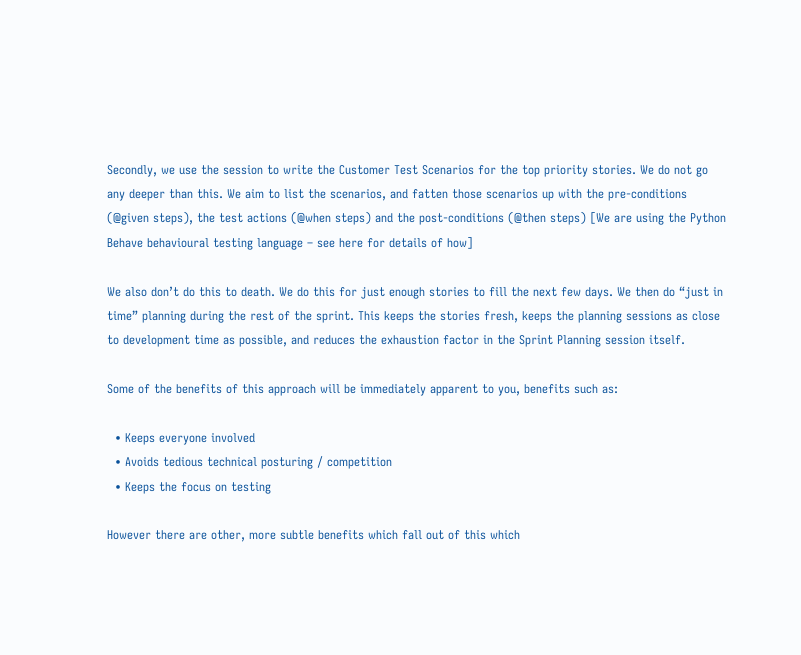Secondly, we use the session to write the Customer Test Scenarios for the top priority stories. We do not go any deeper than this. We aim to list the scenarios, and fatten those scenarios up with the pre-conditions (@given steps), the test actions (@when steps) and the post-conditions (@then steps) [We are using the Python Behave behavioural testing language – see here for details of how]

We also don’t do this to death. We do this for just enough stories to fill the next few days. We then do “just in time” planning during the rest of the sprint. This keeps the stories fresh, keeps the planning sessions as close to development time as possible, and reduces the exhaustion factor in the Sprint Planning session itself.

Some of the benefits of this approach will be immediately apparent to you, benefits such as:

  • Keeps everyone involved
  • Avoids tedious technical posturing / competition
  • Keeps the focus on testing

However there are other, more subtle benefits which fall out of this which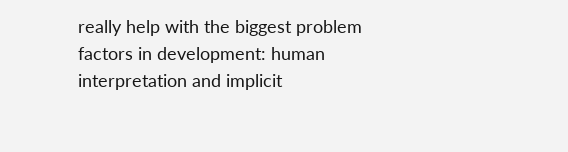really help with the biggest problem factors in development: human interpretation and implicit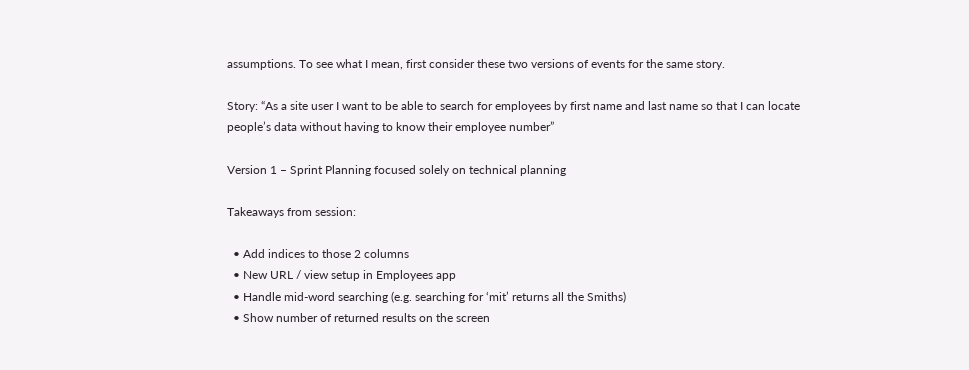assumptions. To see what I mean, first consider these two versions of events for the same story.

Story: “As a site user I want to be able to search for employees by first name and last name so that I can locate people’s data without having to know their employee number”

Version 1 – Sprint Planning focused solely on technical planning

Takeaways from session:

  • Add indices to those 2 columns
  • New URL / view setup in Employees app
  • Handle mid-word searching (e.g. searching for ‘mit’ returns all the Smiths)
  • Show number of returned results on the screen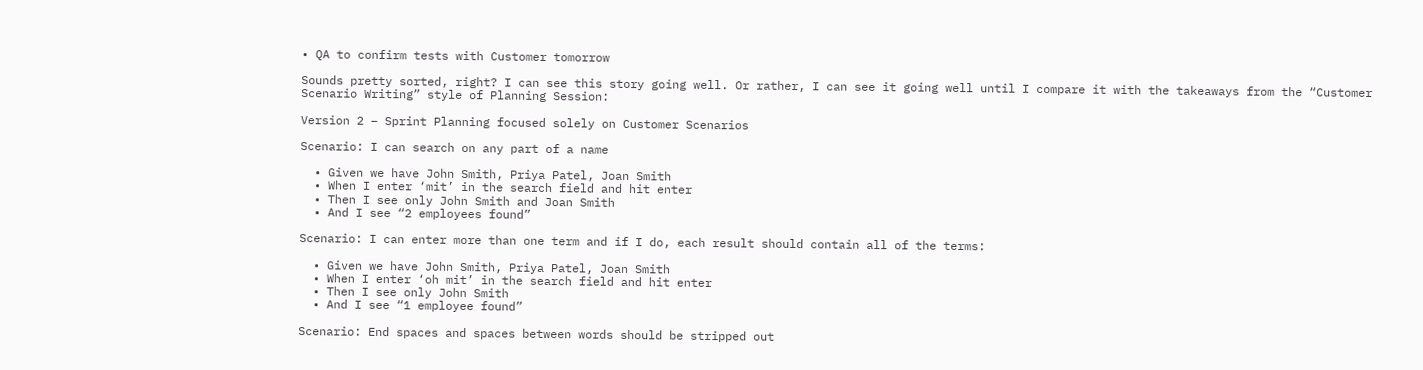• QA to confirm tests with Customer tomorrow

Sounds pretty sorted, right? I can see this story going well. Or rather, I can see it going well until I compare it with the takeaways from the “Customer Scenario Writing” style of Planning Session:

Version 2 – Sprint Planning focused solely on Customer Scenarios

Scenario: I can search on any part of a name

  • Given we have John Smith, Priya Patel, Joan Smith
  • When I enter ‘mit’ in the search field and hit enter
  • Then I see only John Smith and Joan Smith
  • And I see “2 employees found”

Scenario: I can enter more than one term and if I do, each result should contain all of the terms:

  • Given we have John Smith, Priya Patel, Joan Smith
  • When I enter ‘oh mit’ in the search field and hit enter
  • Then I see only John Smith
  • And I see “1 employee found”

Scenario: End spaces and spaces between words should be stripped out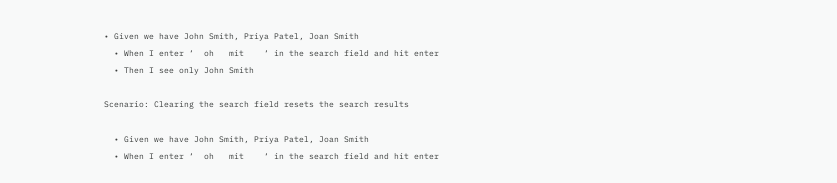• Given we have John Smith, Priya Patel, Joan Smith
  • When I enter ‘  oh   mit    ‘ in the search field and hit enter
  • Then I see only John Smith

Scenario: Clearing the search field resets the search results

  • Given we have John Smith, Priya Patel, Joan Smith
  • When I enter ‘  oh   mit    ‘ in the search field and hit enter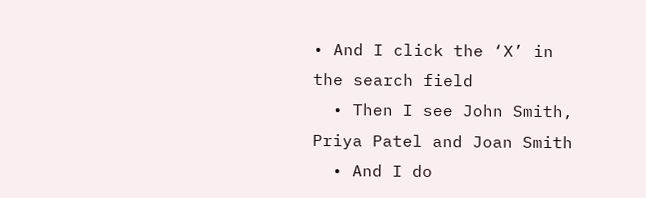• And I click the ‘X’ in the search field
  • Then I see John Smith, Priya Patel and Joan Smith
  • And I do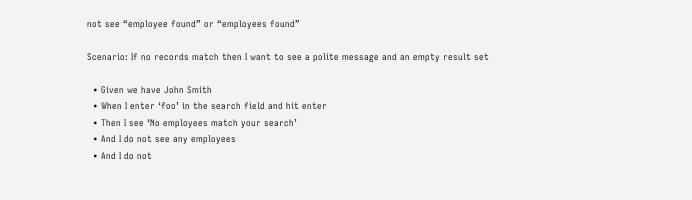not see “employee found” or “employees found”

Scenario: If no records match then I want to see a polite message and an empty result set

  • Given we have John Smith
  • When I enter ‘foo’ in the search field and hit enter
  • Then I see ‘No employees match your search’
  • And I do not see any employees
  • And I do not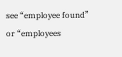see “employee found” or “employees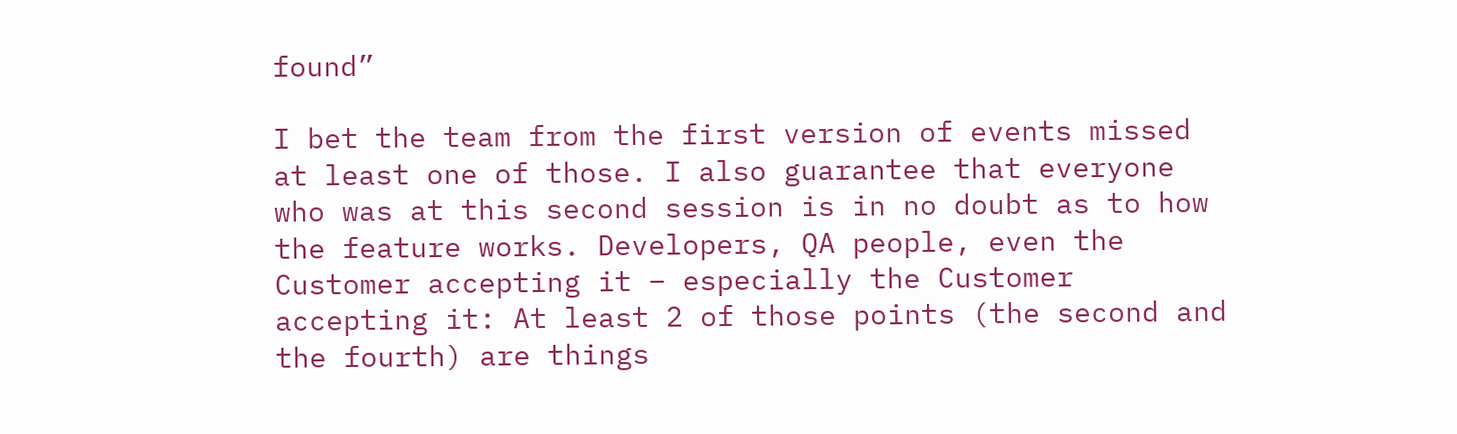found”

I bet the team from the first version of events missed at least one of those. I also guarantee that everyone who was at this second session is in no doubt as to how the feature works. Developers, QA people, even the Customer accepting it – especially the Customer accepting it: At least 2 of those points (the second and the fourth) are things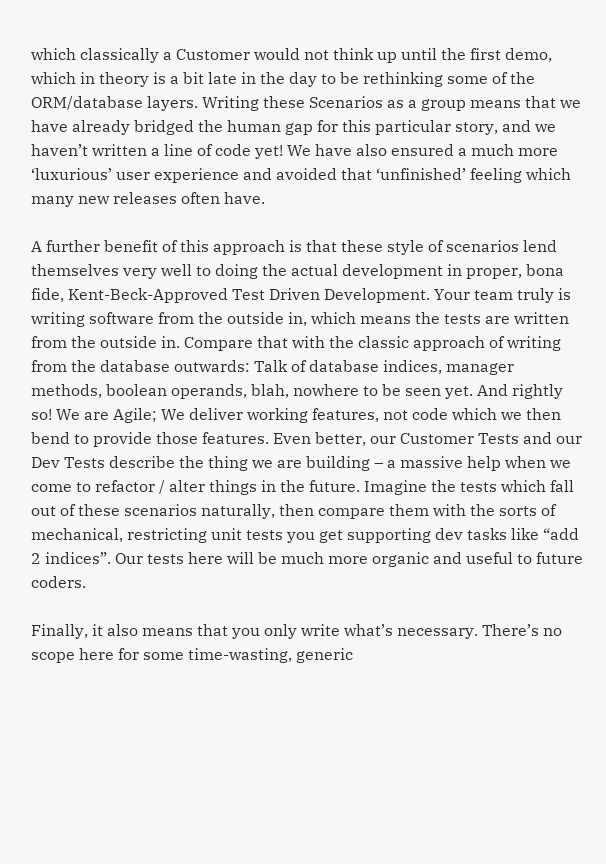which classically a Customer would not think up until the first demo, which in theory is a bit late in the day to be rethinking some of the ORM/database layers. Writing these Scenarios as a group means that we have already bridged the human gap for this particular story, and we haven’t written a line of code yet! We have also ensured a much more ‘luxurious’ user experience and avoided that ‘unfinished’ feeling which many new releases often have.

A further benefit of this approach is that these style of scenarios lend themselves very well to doing the actual development in proper, bona fide, Kent-Beck-Approved Test Driven Development. Your team truly is writing software from the outside in, which means the tests are written from the outside in. Compare that with the classic approach of writing from the database outwards: Talk of database indices, manager methods, boolean operands, blah, nowhere to be seen yet. And rightly so! We are Agile; We deliver working features, not code which we then bend to provide those features. Even better, our Customer Tests and our Dev Tests describe the thing we are building – a massive help when we come to refactor / alter things in the future. Imagine the tests which fall out of these scenarios naturally, then compare them with the sorts of mechanical, restricting unit tests you get supporting dev tasks like “add 2 indices”. Our tests here will be much more organic and useful to future coders.

Finally, it also means that you only write what’s necessary. There’s no scope here for some time-wasting, generic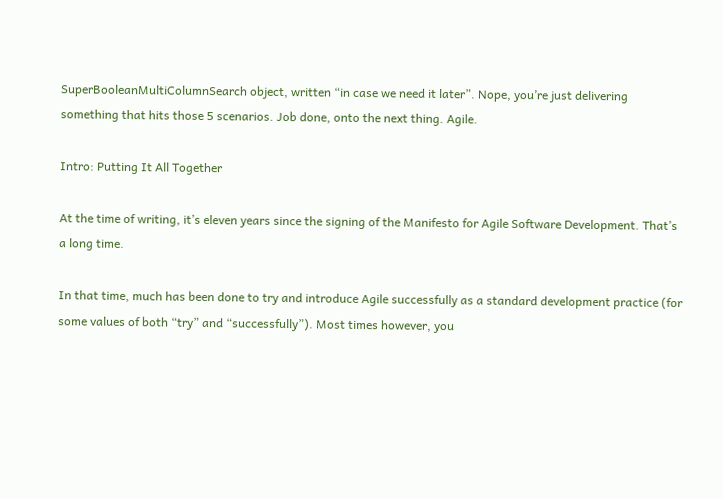SuperBooleanMultiColumnSearch object, written “in case we need it later”. Nope, you’re just delivering something that hits those 5 scenarios. Job done, onto the next thing. Agile.

Intro: Putting It All Together

At the time of writing, it’s eleven years since the signing of the Manifesto for Agile Software Development. That’s a long time.

In that time, much has been done to try and introduce Agile successfully as a standard development practice (for some values of both “try” and “successfully”). Most times however, you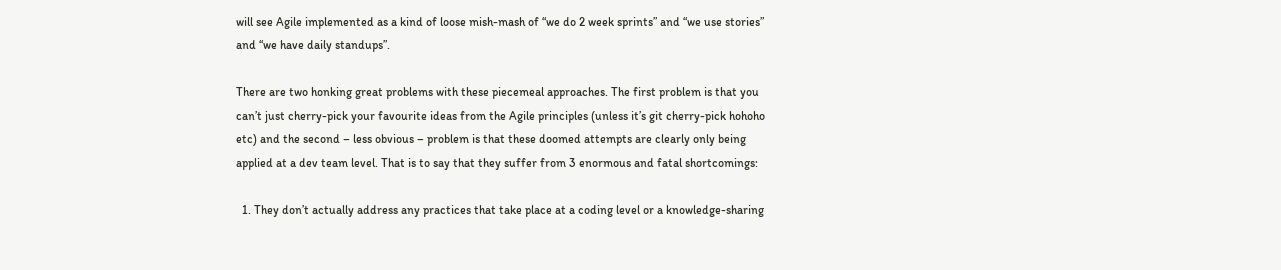will see Agile implemented as a kind of loose mish-mash of “we do 2 week sprints” and “we use stories” and “we have daily standups”.

There are two honking great problems with these piecemeal approaches. The first problem is that you can’t just cherry-pick your favourite ideas from the Agile principles (unless it’s git cherry-pick hohoho etc) and the second – less obvious – problem is that these doomed attempts are clearly only being applied at a dev team level. That is to say that they suffer from 3 enormous and fatal shortcomings:

  1. They don’t actually address any practices that take place at a coding level or a knowledge-sharing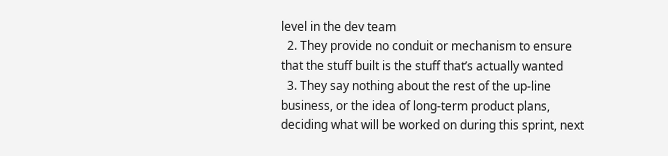level in the dev team
  2. They provide no conduit or mechanism to ensure that the stuff built is the stuff that’s actually wanted
  3. They say nothing about the rest of the up-line business, or the idea of long-term product plans, deciding what will be worked on during this sprint, next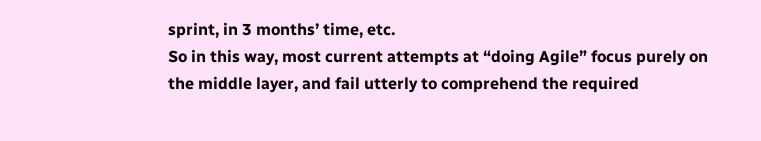sprint, in 3 months’ time, etc.
So in this way, most current attempts at “doing Agile” focus purely on the middle layer, and fail utterly to comprehend the required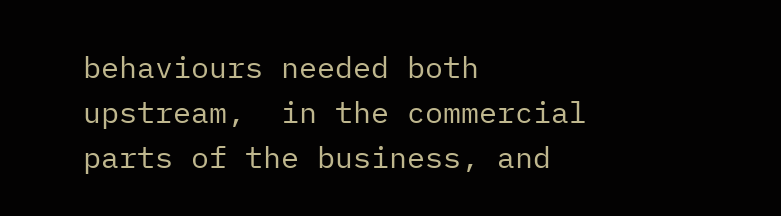behaviours needed both upstream,  in the commercial parts of the business, and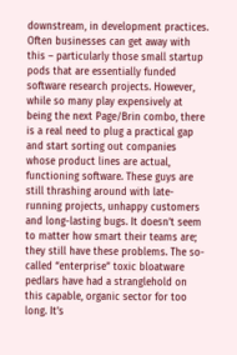downstream, in development practices.
Often businesses can get away with this – particularly those small startup pods that are essentially funded software research projects. However, while so many play expensively at being the next Page/Brin combo, there is a real need to plug a practical gap and start sorting out companies whose product lines are actual, functioning software. These guys are still thrashing around with late-running projects, unhappy customers and long-lasting bugs. It doesn’t seem to matter how smart their teams are; they still have these problems. The so-called “enterprise” toxic bloatware pedlars have had a stranglehold on this capable, organic sector for too long. It’s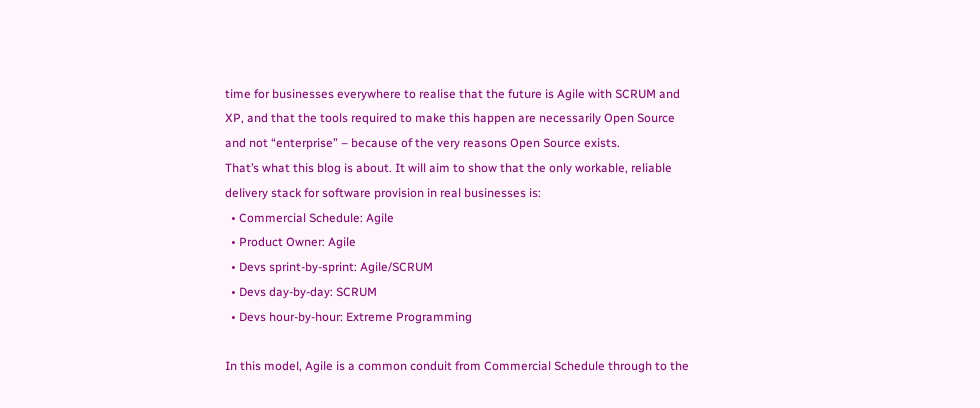time for businesses everywhere to realise that the future is Agile with SCRUM and XP, and that the tools required to make this happen are necessarily Open Source and not “enterprise” – because of the very reasons Open Source exists.
That’s what this blog is about. It will aim to show that the only workable, reliable delivery stack for software provision in real businesses is:
  • Commercial Schedule: Agile
  • Product Owner: Agile
  • Devs sprint-by-sprint: Agile/SCRUM
  • Devs day-by-day: SCRUM
  • Devs hour-by-hour: Extreme Programming

In this model, Agile is a common conduit from Commercial Schedule through to the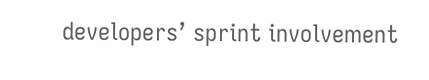developers’ sprint involvement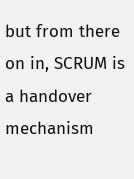but from there on in, SCRUM is a handover mechanism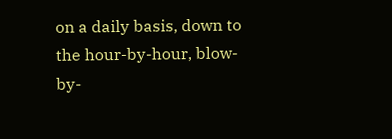on a daily basis, down to the hour-by-hour, blow-by-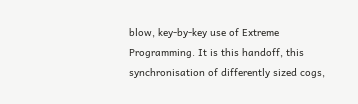blow, key-by-key use of Extreme Programming. It is this handoff, this synchronisation of differently sized cogs,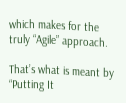which makes for the truly “Agile” approach.

That’s what is meant by “Putting It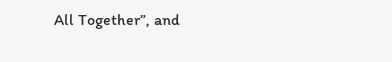All Together”, and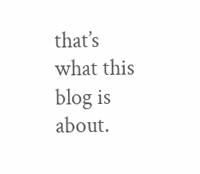that’s what this blog is about.